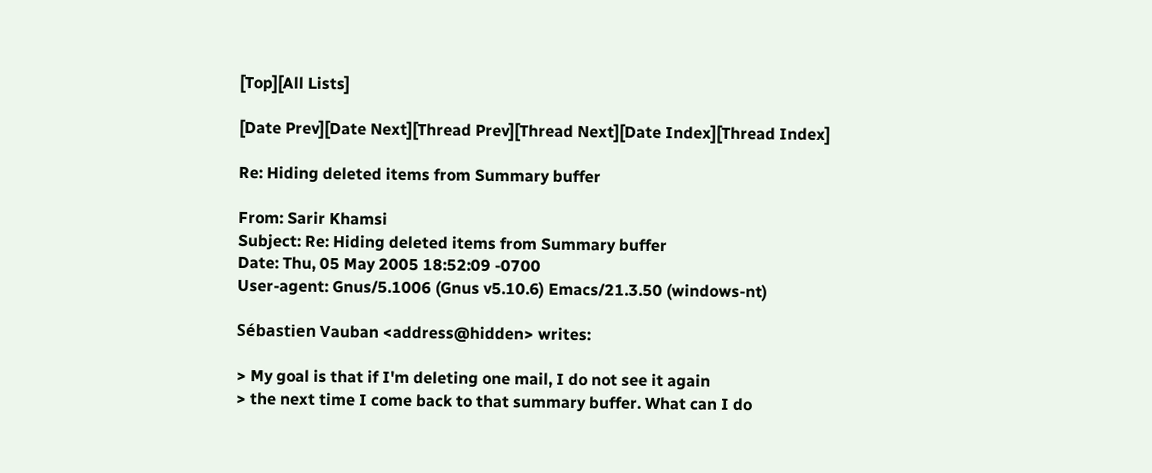[Top][All Lists]

[Date Prev][Date Next][Thread Prev][Thread Next][Date Index][Thread Index]

Re: Hiding deleted items from Summary buffer

From: Sarir Khamsi
Subject: Re: Hiding deleted items from Summary buffer
Date: Thu, 05 May 2005 18:52:09 -0700
User-agent: Gnus/5.1006 (Gnus v5.10.6) Emacs/21.3.50 (windows-nt)

Sébastien Vauban <address@hidden> writes:

> My goal is that if I'm deleting one mail, I do not see it again
> the next time I come back to that summary buffer. What can I do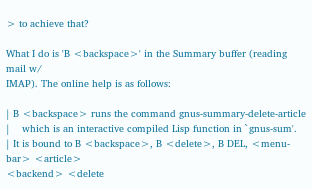> to achieve that?

What I do is 'B <backspace>' in the Summary buffer (reading mail w/
IMAP). The online help is as follows:

| B <backspace> runs the command gnus-summary-delete-article
|    which is an interactive compiled Lisp function in `gnus-sum'.
| It is bound to B <backspace>, B <delete>, B DEL, <menu-bar> <article>
<backend> <delete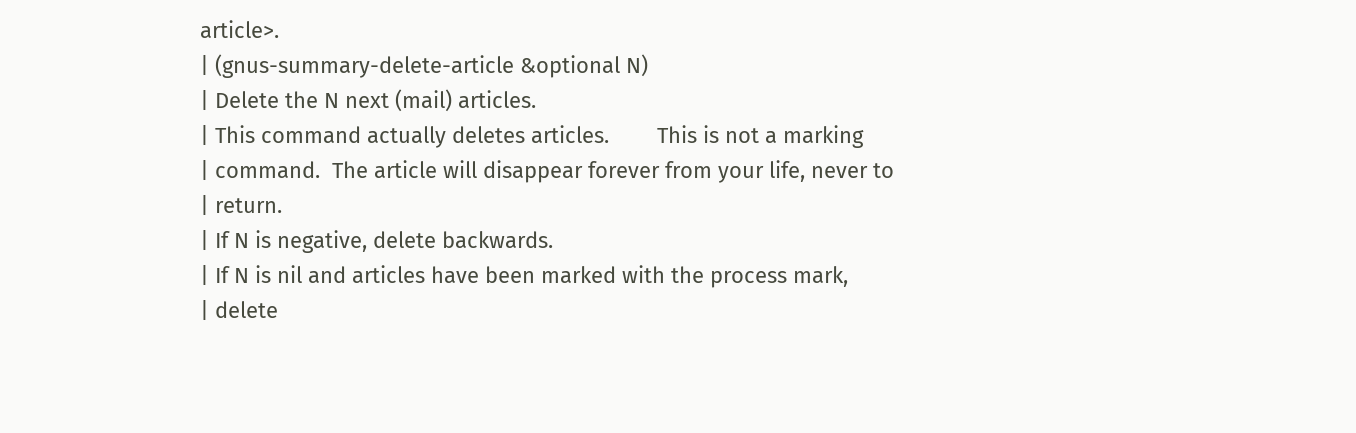article>.
| (gnus-summary-delete-article &optional N)
| Delete the N next (mail) articles.
| This command actually deletes articles.        This is not a marking
| command.  The article will disappear forever from your life, never to
| return.
| If N is negative, delete backwards.
| If N is nil and articles have been marked with the process mark,
| delete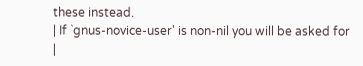these instead.
| If `gnus-novice-user' is non-nil you will be asked for
|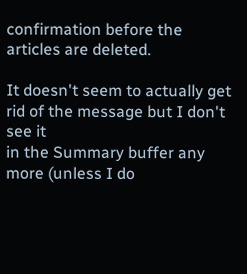confirmation before the articles are deleted.

It doesn't seem to actually get rid of the message but I don't see it
in the Summary buffer any more (unless I do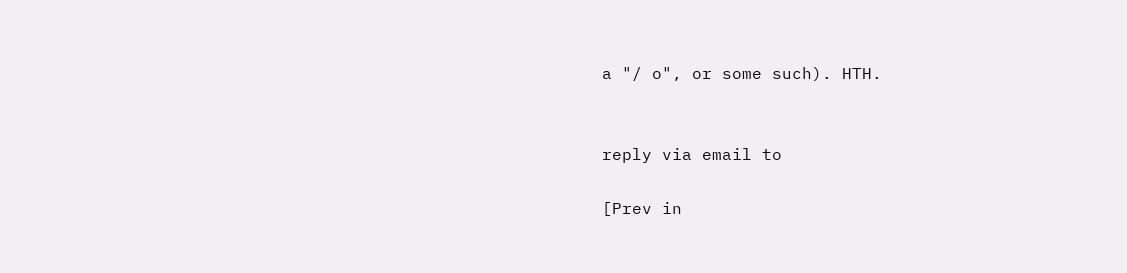a "/ o", or some such). HTH.


reply via email to

[Prev in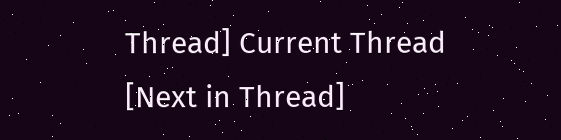Thread] Current Thread [Next in Thread]